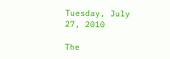Tuesday, July 27, 2010

The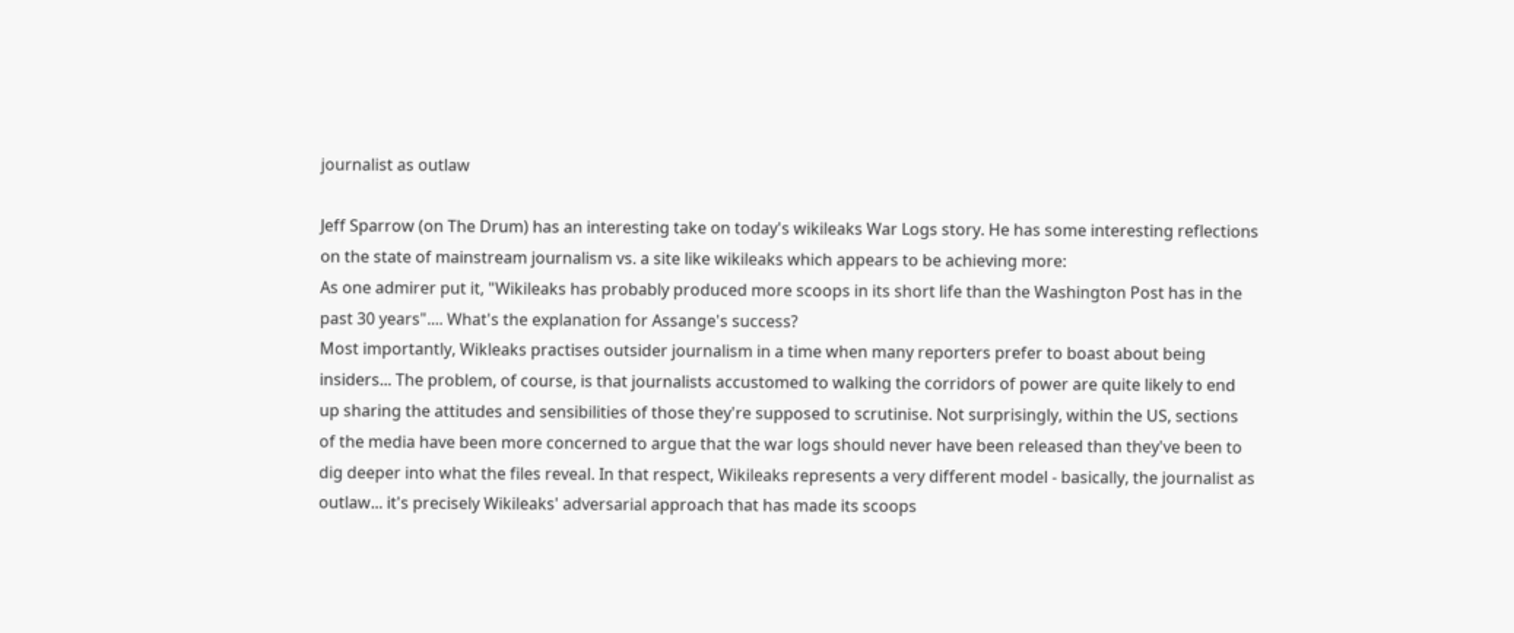journalist as outlaw

Jeff Sparrow (on The Drum) has an interesting take on today's wikileaks War Logs story. He has some interesting reflections on the state of mainstream journalism vs. a site like wikileaks which appears to be achieving more:
As one admirer put it, "Wikileaks has probably produced more scoops in its short life than the Washington Post has in the past 30 years".... What's the explanation for Assange's success?
Most importantly, Wikleaks practises outsider journalism in a time when many reporters prefer to boast about being insiders... The problem, of course, is that journalists accustomed to walking the corridors of power are quite likely to end up sharing the attitudes and sensibilities of those they're supposed to scrutinise. Not surprisingly, within the US, sections of the media have been more concerned to argue that the war logs should never have been released than they've been to dig deeper into what the files reveal. In that respect, Wikileaks represents a very different model - basically, the journalist as outlaw... it's precisely Wikileaks' adversarial approach that has made its scoops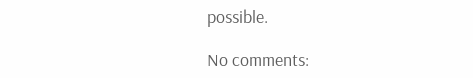possible.

No comments: